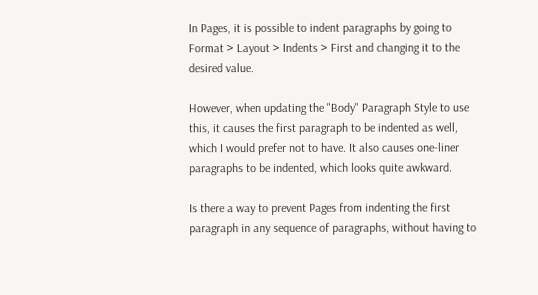In Pages, it is possible to indent paragraphs by going to Format > Layout > Indents > First and changing it to the desired value.

However, when updating the "Body" Paragraph Style to use this, it causes the first paragraph to be indented as well, which I would prefer not to have. It also causes one-liner paragraphs to be indented, which looks quite awkward.

Is there a way to prevent Pages from indenting the first paragraph in any sequence of paragraphs, without having to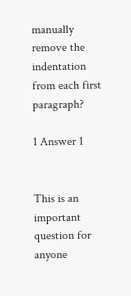manually remove the indentation from each first paragraph?

1 Answer 1


This is an important question for anyone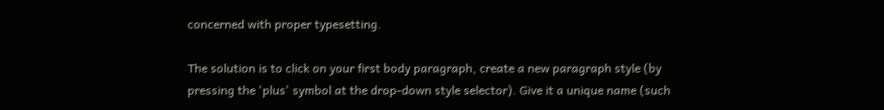concerned with proper typesetting.

The solution is to click on your first body paragraph, create a new paragraph style (by pressing the 'plus' symbol at the drop-down style selector). Give it a unique name (such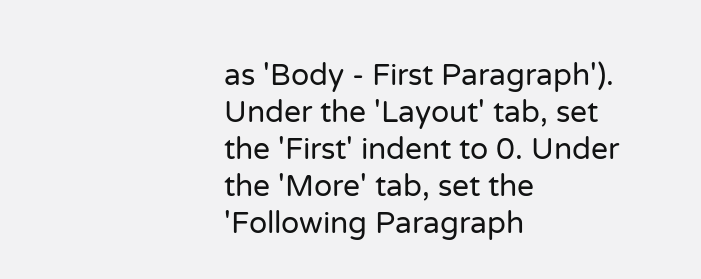as 'Body - First Paragraph'). Under the 'Layout' tab, set the 'First' indent to 0. Under the 'More' tab, set the 'Following Paragraph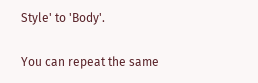Style' to 'Body'.

You can repeat the same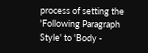process of setting the 'Following Paragraph Style' to 'Body -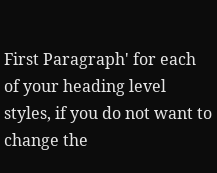First Paragraph' for each of your heading level styles, if you do not want to change the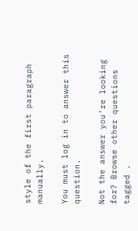style of the first paragraph manually.

You must log in to answer this question.

Not the answer you're looking for? Browse other questions tagged .